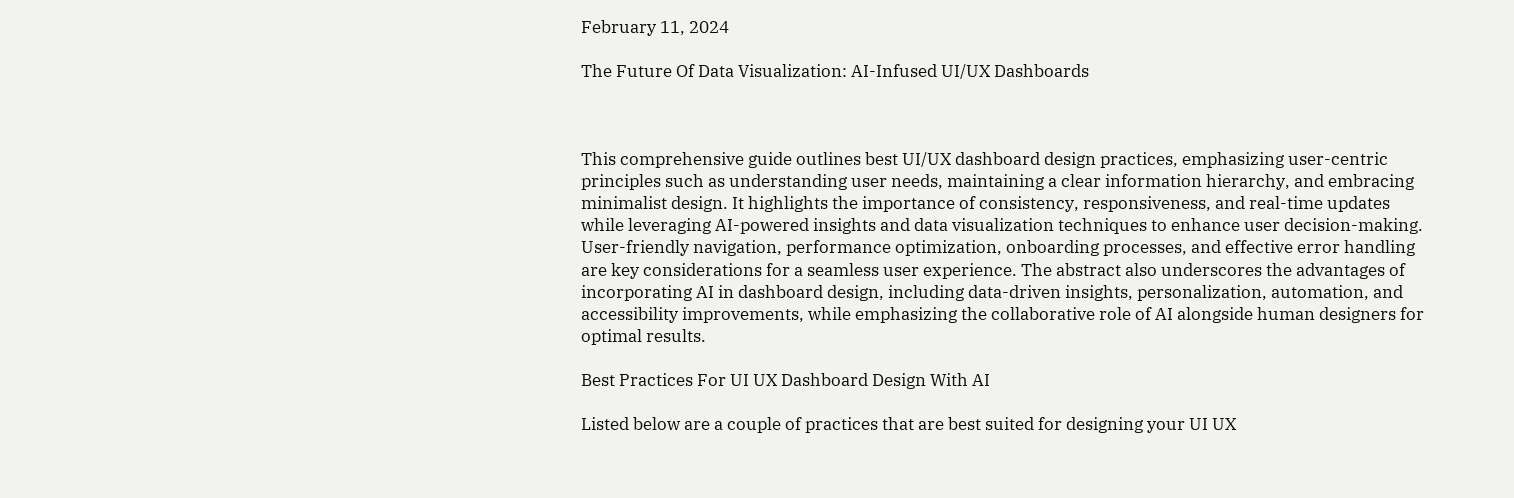February 11, 2024

The Future Of Data Visualization: AI-Infused UI/UX Dashboards



This comprehensive guide outlines best UI/UX dashboard design practices, emphasizing user-centric principles such as understanding user needs, maintaining a clear information hierarchy, and embracing minimalist design. It highlights the importance of consistency, responsiveness, and real-time updates while leveraging AI-powered insights and data visualization techniques to enhance user decision-making. User-friendly navigation, performance optimization, onboarding processes, and effective error handling are key considerations for a seamless user experience. The abstract also underscores the advantages of incorporating AI in dashboard design, including data-driven insights, personalization, automation, and accessibility improvements, while emphasizing the collaborative role of AI alongside human designers for optimal results.

Best Practices For UI UX Dashboard Design With AI

Listed below are a couple of practices that are best suited for designing your UI UX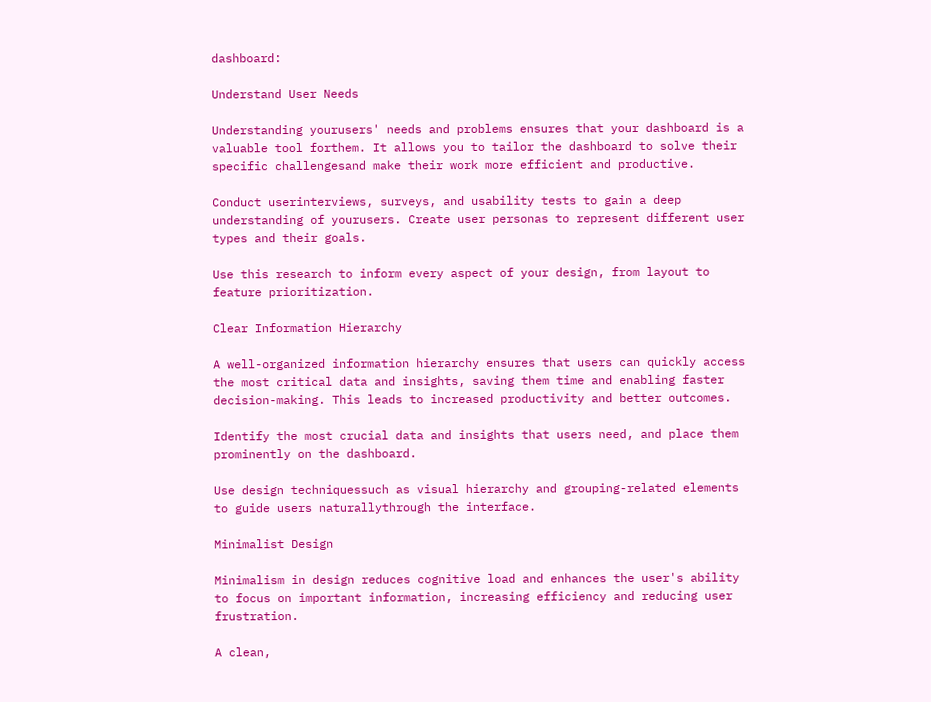dashboard:

Understand User Needs

Understanding yourusers' needs and problems ensures that your dashboard is a valuable tool forthem. It allows you to tailor the dashboard to solve their specific challengesand make their work more efficient and productive.

Conduct userinterviews, surveys, and usability tests to gain a deep understanding of yourusers. Create user personas to represent different user types and their goals.

Use this research to inform every aspect of your design, from layout to feature prioritization.

Clear Information Hierarchy

A well-organized information hierarchy ensures that users can quickly access the most critical data and insights, saving them time and enabling faster decision-making. This leads to increased productivity and better outcomes.

Identify the most crucial data and insights that users need, and place them prominently on the dashboard.

Use design techniquessuch as visual hierarchy and grouping-related elements to guide users naturallythrough the interface.

Minimalist Design

Minimalism in design reduces cognitive load and enhances the user's ability to focus on important information, increasing efficiency and reducing user frustration.

A clean,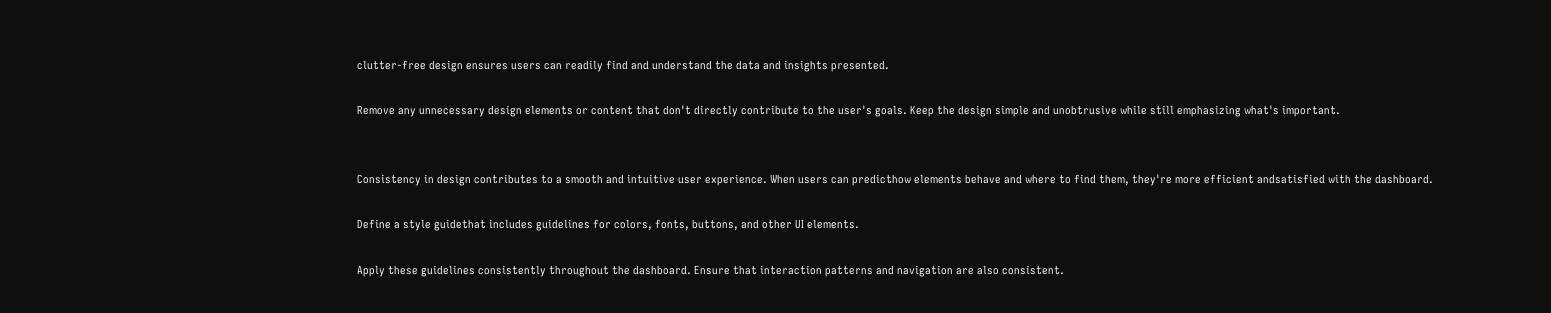clutter-free design ensures users can readily find and understand the data and insights presented.

Remove any unnecessary design elements or content that don't directly contribute to the user's goals. Keep the design simple and unobtrusive while still emphasizing what's important.


Consistency in design contributes to a smooth and intuitive user experience. When users can predicthow elements behave and where to find them, they're more efficient andsatisfied with the dashboard.

Define a style guidethat includes guidelines for colors, fonts, buttons, and other UI elements.

Apply these guidelines consistently throughout the dashboard. Ensure that interaction patterns and navigation are also consistent.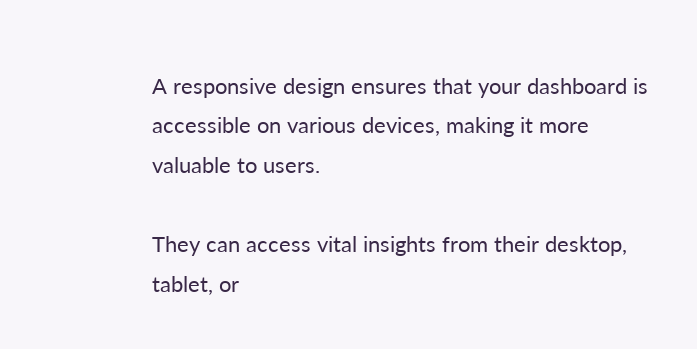A responsive design ensures that your dashboard is accessible on various devices, making it more valuable to users.

They can access vital insights from their desktop, tablet, or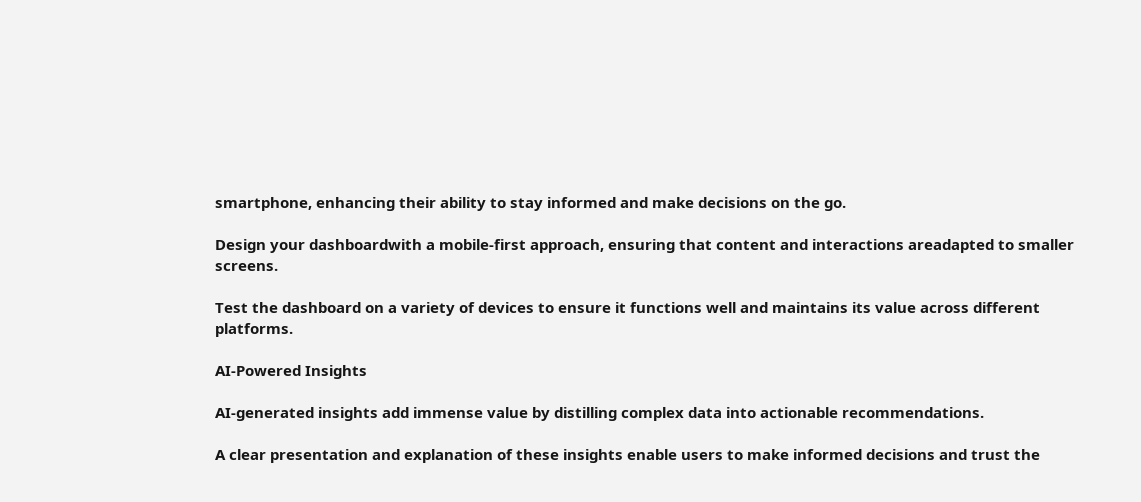smartphone, enhancing their ability to stay informed and make decisions on the go.

Design your dashboardwith a mobile-first approach, ensuring that content and interactions areadapted to smaller screens.

Test the dashboard on a variety of devices to ensure it functions well and maintains its value across different platforms.

AI-Powered Insights

AI-generated insights add immense value by distilling complex data into actionable recommendations.

A clear presentation and explanation of these insights enable users to make informed decisions and trust the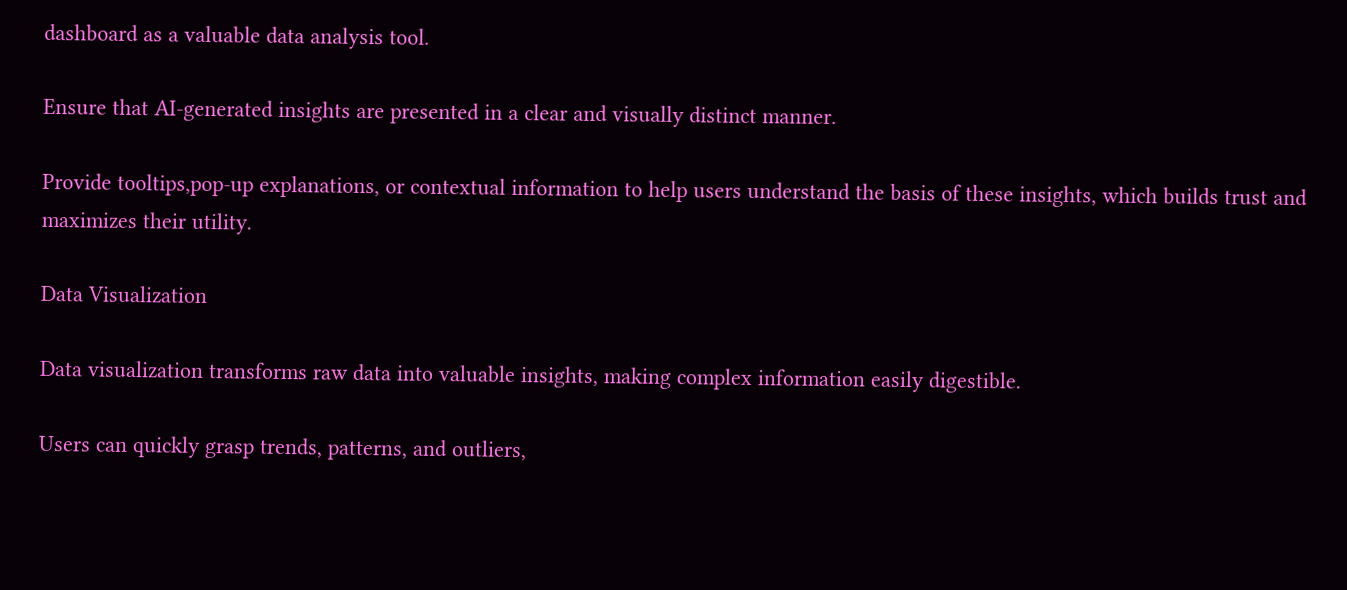dashboard as a valuable data analysis tool.

Ensure that AI-generated insights are presented in a clear and visually distinct manner.

Provide tooltips,pop-up explanations, or contextual information to help users understand the basis of these insights, which builds trust and maximizes their utility.

Data Visualization

Data visualization transforms raw data into valuable insights, making complex information easily digestible.

Users can quickly grasp trends, patterns, and outliers,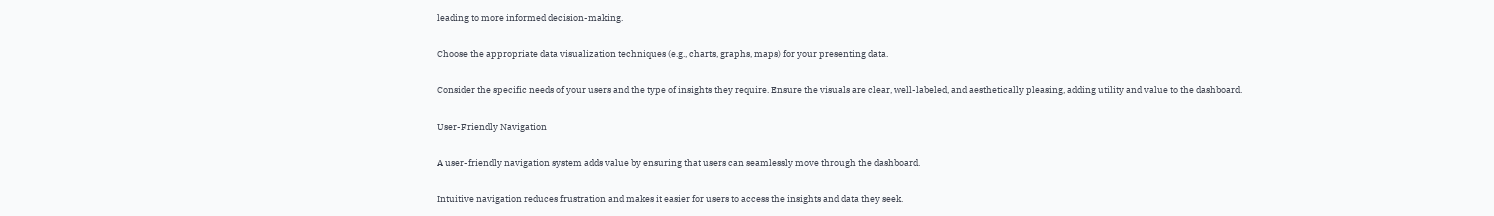leading to more informed decision-making.

Choose the appropriate data visualization techniques (e.g., charts, graphs, maps) for your presenting data.

Consider the specific needs of your users and the type of insights they require. Ensure the visuals are clear, well-labeled, and aesthetically pleasing, adding utility and value to the dashboard.

User-Friendly Navigation

A user-friendly navigation system adds value by ensuring that users can seamlessly move through the dashboard.

Intuitive navigation reduces frustration and makes it easier for users to access the insights and data they seek.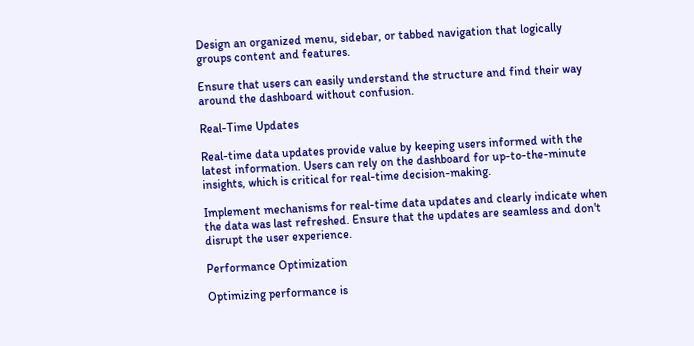Design an organized menu, sidebar, or tabbed navigation that logically groups content and features.

Ensure that users can easily understand the structure and find their way around the dashboard without confusion.

Real-Time Updates

Real-time data updates provide value by keeping users informed with the latest information. Users can rely on the dashboard for up-to-the-minute insights, which is critical for real-time decision-making.

Implement mechanisms for real-time data updates and clearly indicate when the data was last refreshed. Ensure that the updates are seamless and don't disrupt the user experience.

Performance Optimization

Optimizing performance is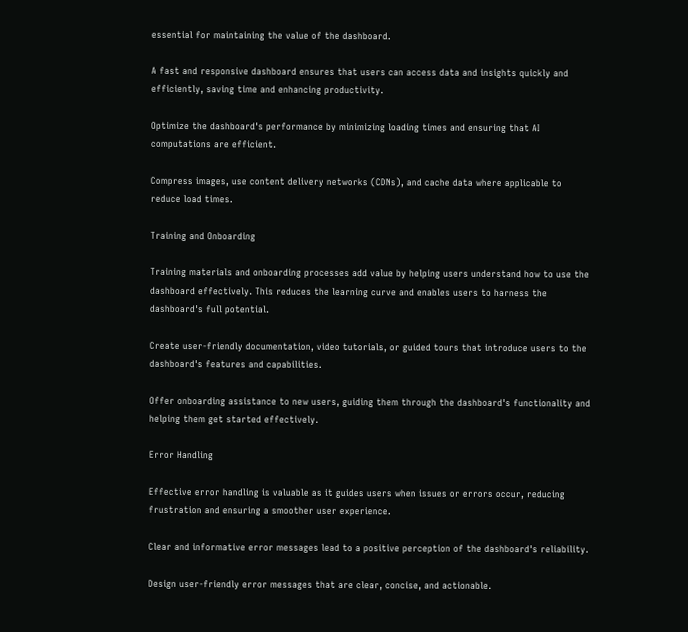essential for maintaining the value of the dashboard.

A fast and responsive dashboard ensures that users can access data and insights quickly and efficiently, saving time and enhancing productivity.

Optimize the dashboard's performance by minimizing loading times and ensuring that AI computations are efficient.

Compress images, use content delivery networks (CDNs), and cache data where applicable to reduce load times.

Training and Onboarding

Training materials and onboarding processes add value by helping users understand how to use the dashboard effectively. This reduces the learning curve and enables users to harness the dashboard's full potential.

Create user-friendly documentation, video tutorials, or guided tours that introduce users to the dashboard's features and capabilities.

Offer onboarding assistance to new users, guiding them through the dashboard's functionality and helping them get started effectively.

Error Handling

Effective error handling is valuable as it guides users when issues or errors occur, reducing frustration and ensuring a smoother user experience.

Clear and informative error messages lead to a positive perception of the dashboard's reliability.

Design user-friendly error messages that are clear, concise, and actionable.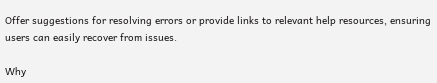Offer suggestions for resolving errors or provide links to relevant help resources, ensuring users can easily recover from issues.

Why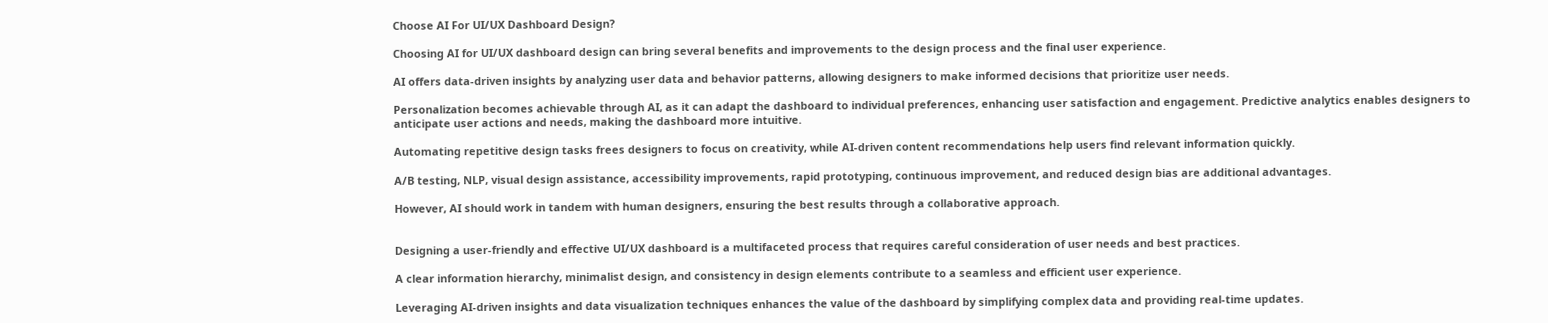Choose AI For UI/UX Dashboard Design?

Choosing AI for UI/UX dashboard design can bring several benefits and improvements to the design process and the final user experience.

AI offers data-driven insights by analyzing user data and behavior patterns, allowing designers to make informed decisions that prioritize user needs.

Personalization becomes achievable through AI, as it can adapt the dashboard to individual preferences, enhancing user satisfaction and engagement. Predictive analytics enables designers to anticipate user actions and needs, making the dashboard more intuitive.

Automating repetitive design tasks frees designers to focus on creativity, while AI-driven content recommendations help users find relevant information quickly.

A/B testing, NLP, visual design assistance, accessibility improvements, rapid prototyping, continuous improvement, and reduced design bias are additional advantages.

However, AI should work in tandem with human designers, ensuring the best results through a collaborative approach.


Designing a user-friendly and effective UI/UX dashboard is a multifaceted process that requires careful consideration of user needs and best practices.

A clear information hierarchy, minimalist design, and consistency in design elements contribute to a seamless and efficient user experience.

Leveraging AI-driven insights and data visualization techniques enhances the value of the dashboard by simplifying complex data and providing real-time updates.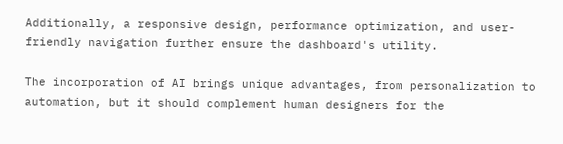Additionally, a responsive design, performance optimization, and user-friendly navigation further ensure the dashboard's utility.

The incorporation of AI brings unique advantages, from personalization to automation, but it should complement human designers for the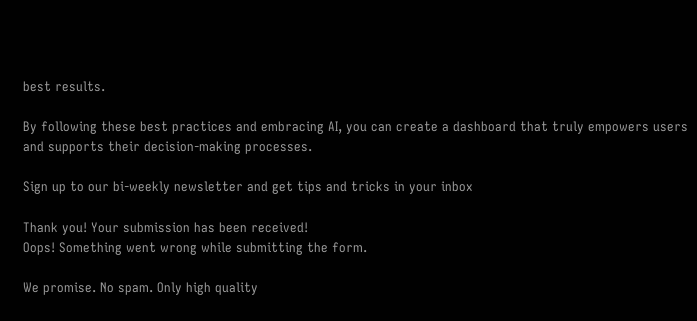best results.

By following these best practices and embracing AI, you can create a dashboard that truly empowers users and supports their decision-making processes.

Sign up to our bi-weekly newsletter and get tips and tricks in your inbox

Thank you! Your submission has been received!
Oops! Something went wrong while submitting the form.

We promise. No spam. Only high quality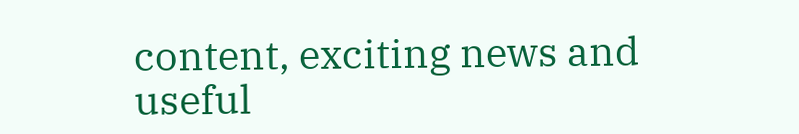content, exciting news and useful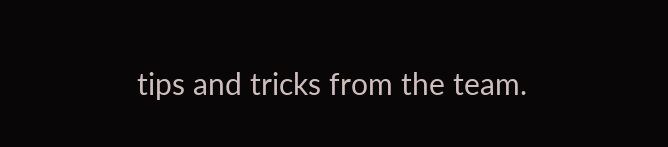tips and tricks from the team.